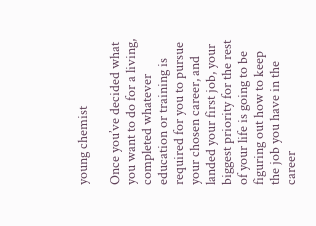young chemist

Once you’ve decided what you want to do for a living, completed whatever education or training is required for you to pursue your chosen career, and landed your first job, your biggest priority for the rest of your life is going to be figuring out how to keep the job you have in the career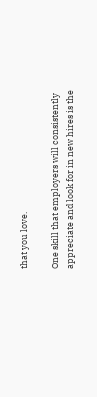that you love.

One skill that employers will consistently appreciate and look for in new hires is the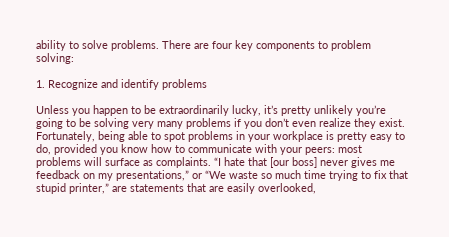ability to solve problems. There are four key components to problem solving:

1. Recognize and identify problems

Unless you happen to be extraordinarily lucky, it’s pretty unlikely you’re going to be solving very many problems if you don’t even realize they exist. Fortunately, being able to spot problems in your workplace is pretty easy to do, provided you know how to communicate with your peers: most problems will surface as complaints. “I hate that [our boss] never gives me feedback on my presentations,” or “We waste so much time trying to fix that stupid printer,” are statements that are easily overlooked,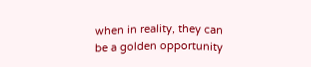when in reality, they can be a golden opportunity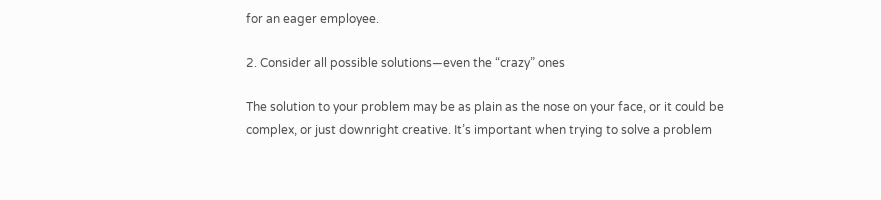for an eager employee.

2. Consider all possible solutions—even the “crazy” ones

The solution to your problem may be as plain as the nose on your face, or it could be complex, or just downright creative. It’s important when trying to solve a problem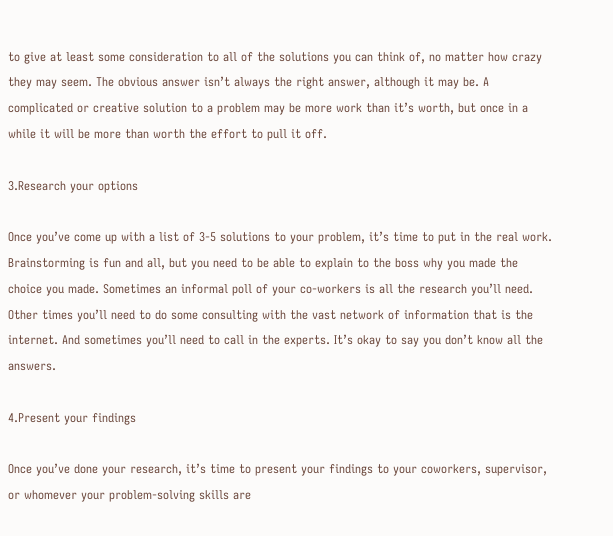to give at least some consideration to all of the solutions you can think of, no matter how crazy they may seem. The obvious answer isn’t always the right answer, although it may be. A complicated or creative solution to a problem may be more work than it’s worth, but once in a while it will be more than worth the effort to pull it off.

3.Research your options

Once you’ve come up with a list of 3-5 solutions to your problem, it’s time to put in the real work. Brainstorming is fun and all, but you need to be able to explain to the boss why you made the choice you made. Sometimes an informal poll of your co-workers is all the research you’ll need. Other times you’ll need to do some consulting with the vast network of information that is the internet. And sometimes you’ll need to call in the experts. It’s okay to say you don’t know all the answers.

4.Present your findings

Once you’ve done your research, it’s time to present your findings to your coworkers, supervisor, or whomever your problem-solving skills are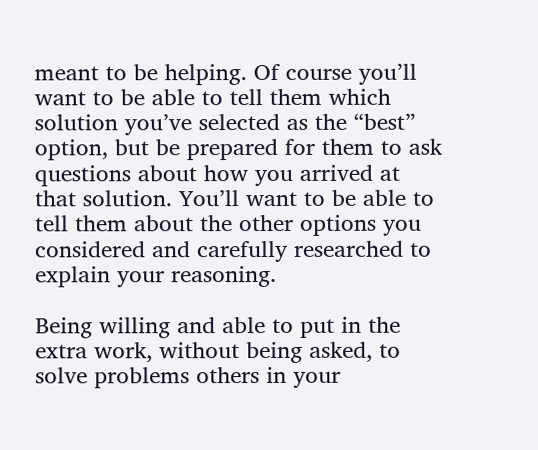meant to be helping. Of course you’ll want to be able to tell them which solution you’ve selected as the “best” option, but be prepared for them to ask questions about how you arrived at that solution. You’ll want to be able to tell them about the other options you considered and carefully researched to explain your reasoning.

Being willing and able to put in the extra work, without being asked, to solve problems others in your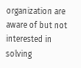organization are aware of but not interested in solving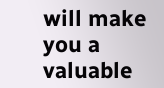will make you a valuable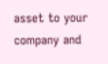asset to your company and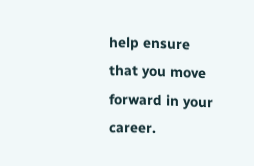help ensure that you move forward in your career.